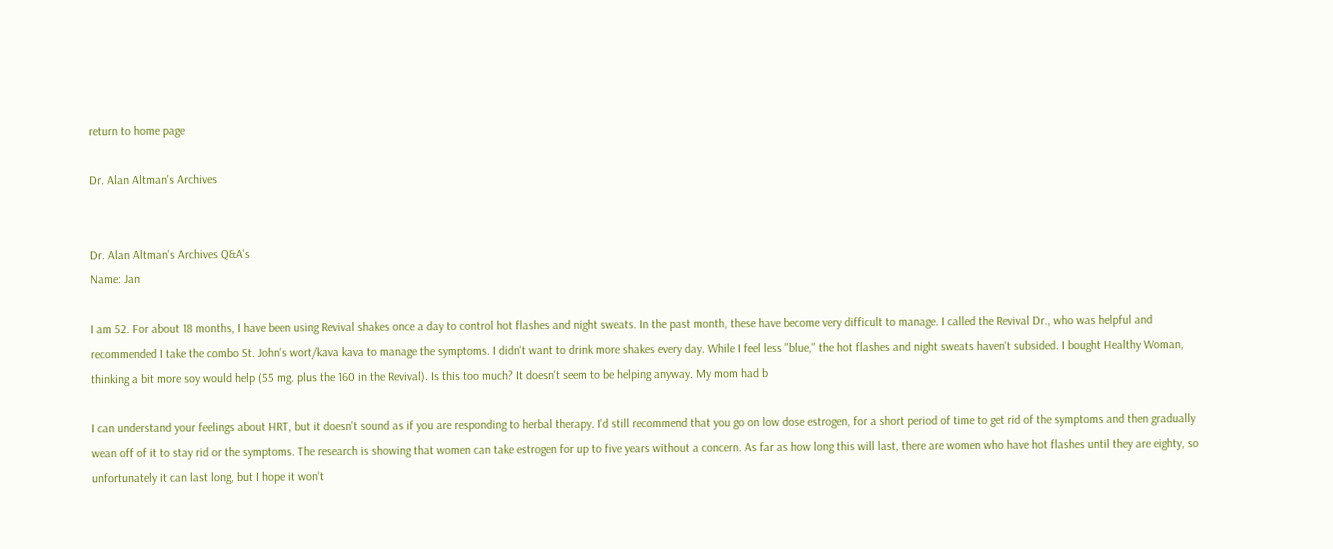return to home page

Dr. Alan Altman's Archives


Dr. Alan Altman's Archives Q&A's
Name: Jan

I am 52. For about 18 months, I have been using Revival shakes once a day to control hot flashes and night sweats. In the past month, these have become very difficult to manage. I called the Revival Dr., who was helpful and recommended I take the combo St. John's wort/kava kava to manage the symptoms. I didn't want to drink more shakes every day. While I feel less "blue," the hot flashes and night sweats haven't subsided. I bought Healthy Woman, thinking a bit more soy would help (55 mg. plus the 160 in the Revival). Is this too much? It doesn't seem to be helping anyway. My mom had b

I can understand your feelings about HRT, but it doesn't sound as if you are responding to herbal therapy. I'd still recommend that you go on low dose estrogen, for a short period of time to get rid of the symptoms and then gradually wean off of it to stay rid or the symptoms. The research is showing that women can take estrogen for up to five years without a concern. As far as how long this will last, there are women who have hot flashes until they are eighty, so unfortunately it can last long, but I hope it won't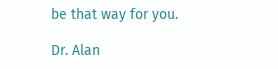be that way for you.

Dr. Alan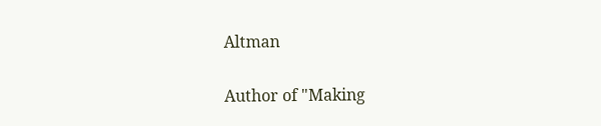Altman

Author of "Making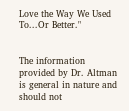Love the Way We Used To...Or Better."


The information provided by Dr. Altman is general in nature and should not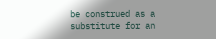be construed as a substitute for an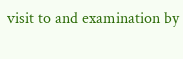visit to and examination by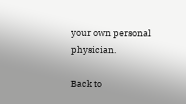your own personal physician.

Back to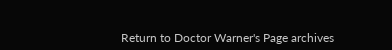Return to Doctor Warner's Page archives